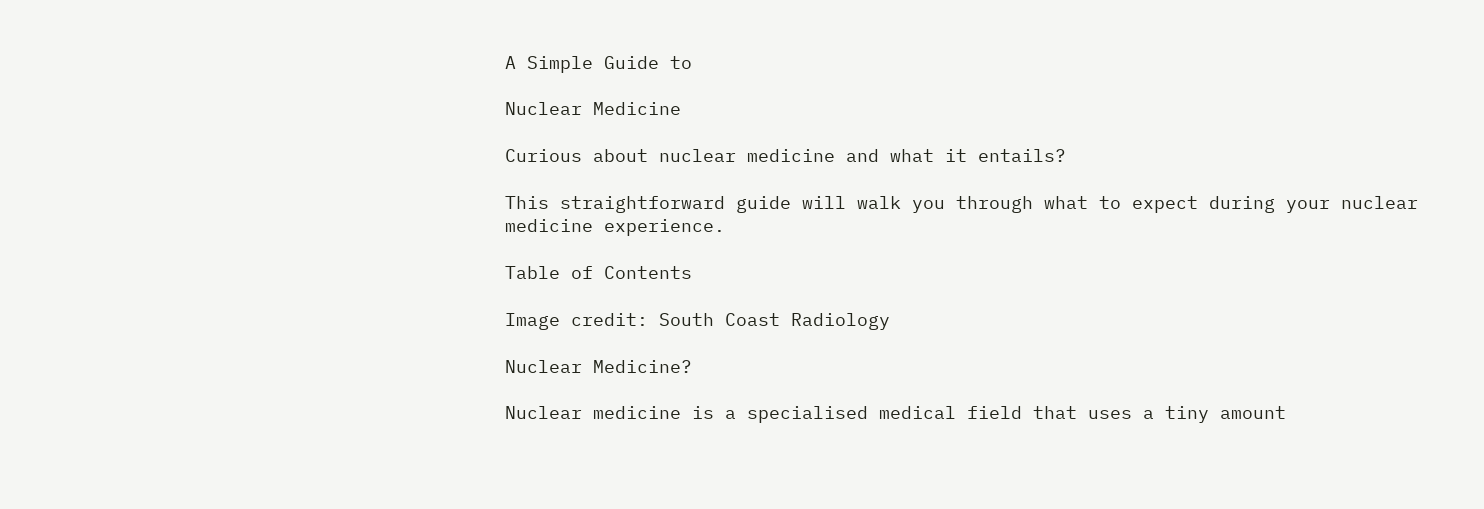A Simple Guide to

Nuclear Medicine

Curious about nuclear medicine and what it entails?

This straightforward guide will walk you through what to expect during your nuclear medicine experience.

Table of Contents

Image credit: South Coast Radiology

Nuclear Medicine?

Nuclear medicine is a specialised medical field that uses a tiny amount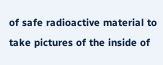of safe radioactive material to take pictures of the inside of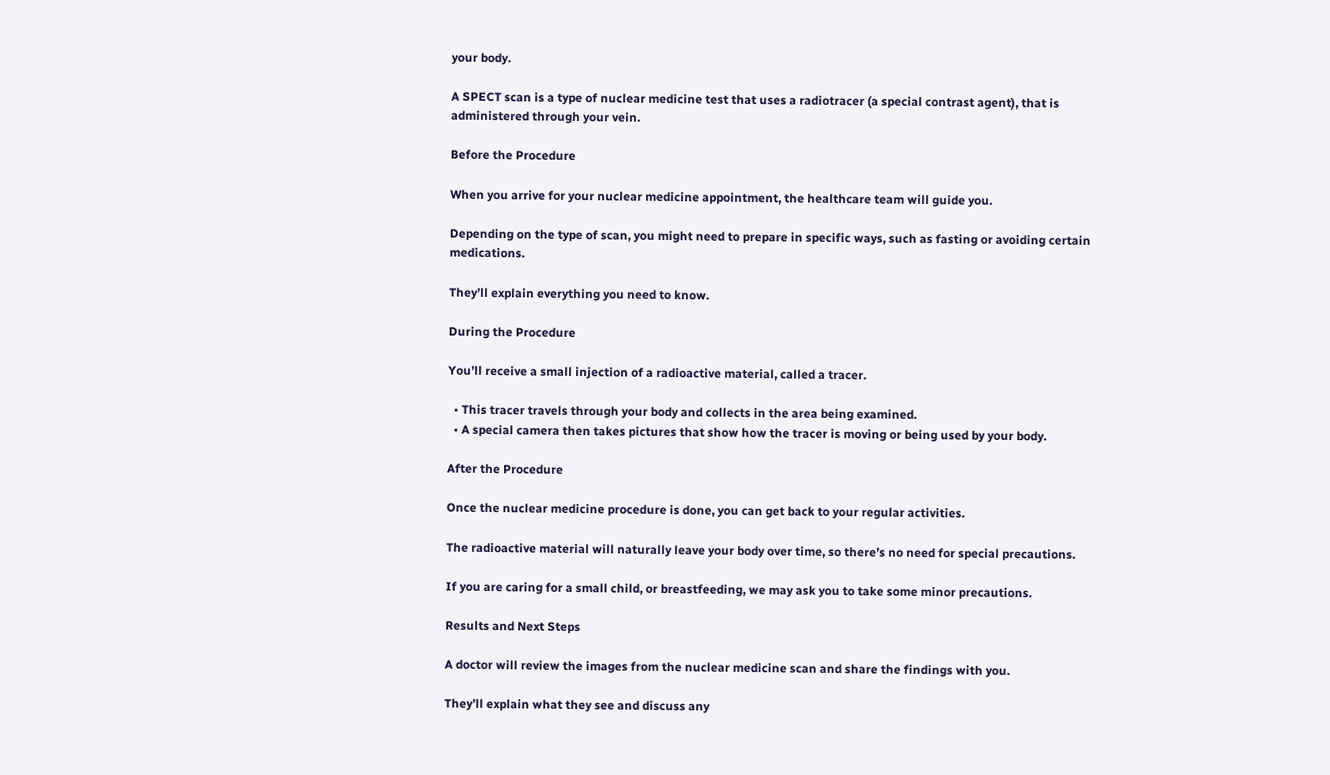your body.

A SPECT scan is a type of nuclear medicine test that uses a radiotracer (a special contrast agent), that is administered through your vein.

Before the Procedure

When you arrive for your nuclear medicine appointment, the healthcare team will guide you.

Depending on the type of scan, you might need to prepare in specific ways, such as fasting or avoiding certain medications.

They’ll explain everything you need to know.

During the Procedure

You’ll receive a small injection of a radioactive material, called a tracer.

  • This tracer travels through your body and collects in the area being examined.
  • A special camera then takes pictures that show how the tracer is moving or being used by your body.

After the Procedure

Once the nuclear medicine procedure is done, you can get back to your regular activities.

The radioactive material will naturally leave your body over time, so there’s no need for special precautions.

If you are caring for a small child, or breastfeeding, we may ask you to take some minor precautions.

Results and Next Steps

A doctor will review the images from the nuclear medicine scan and share the findings with you.

They’ll explain what they see and discuss any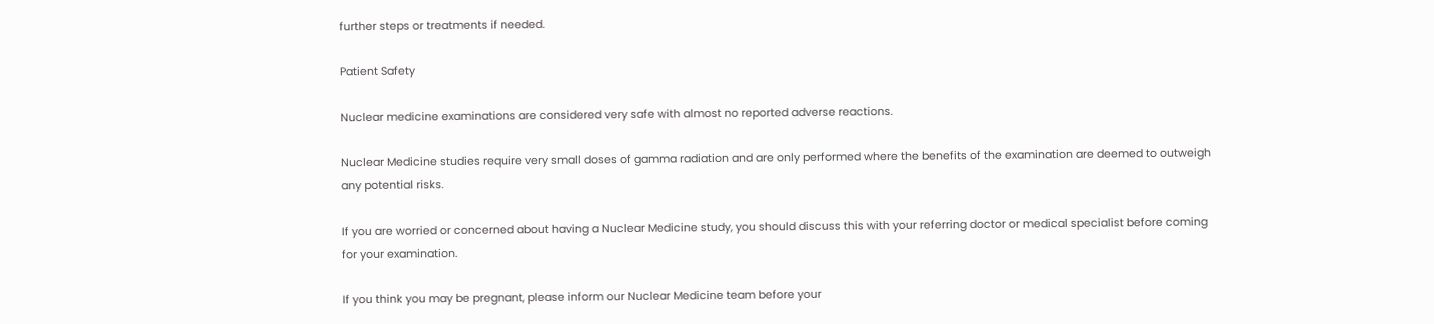further steps or treatments if needed.

Patient Safety

Nuclear medicine examinations are considered very safe with almost no reported adverse reactions.

Nuclear Medicine studies require very small doses of gamma radiation and are only performed where the benefits of the examination are deemed to outweigh any potential risks.

If you are worried or concerned about having a Nuclear Medicine study, you should discuss this with your referring doctor or medical specialist before coming for your examination.

If you think you may be pregnant, please inform our Nuclear Medicine team before your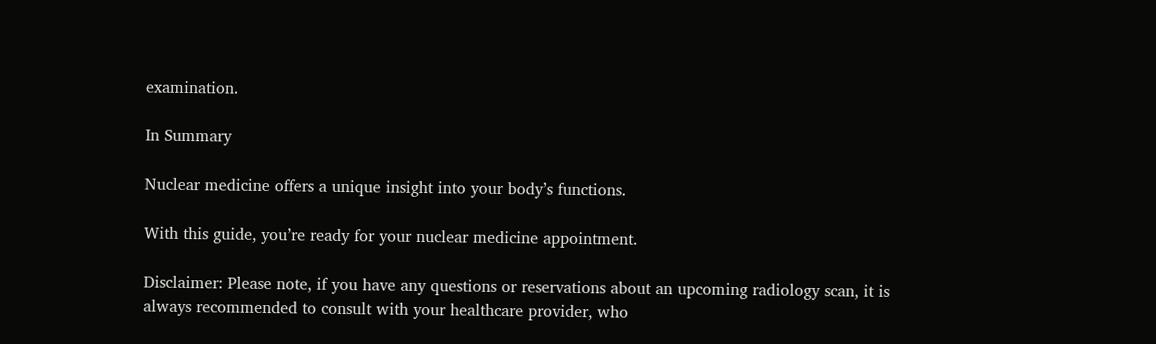examination.

In Summary

Nuclear medicine offers a unique insight into your body’s functions.

With this guide, you’re ready for your nuclear medicine appointment.

Disclaimer: Please note, if you have any questions or reservations about an upcoming radiology scan, it is always recommended to consult with your healthcare provider, who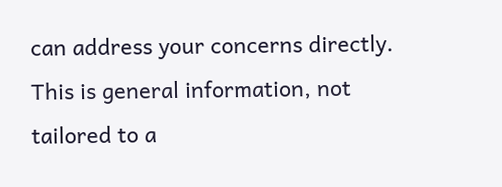can address your concerns directly. This is general information, not tailored to a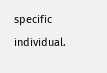specific individual.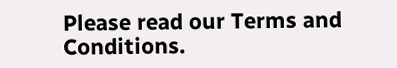Please read our Terms and Conditions.